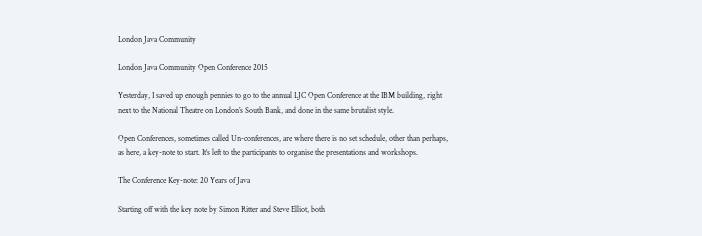London Java Community

London Java Community Open Conference 2015

Yesterday, I saved up enough pennies to go to the annual LJC Open Conference at the IBM building, right next to the National Theatre on London’s South Bank, and done in the same brutalist style.

Open Conferences, sometimes called Un-conferences, are where there is no set schedule, other than perhaps, as here, a key-note to start. It’s left to the participants to organise the presentations and workshops.

The Conference Key-note: 20 Years of Java

Starting off with the key note by Simon Ritter and Steve Elliot, both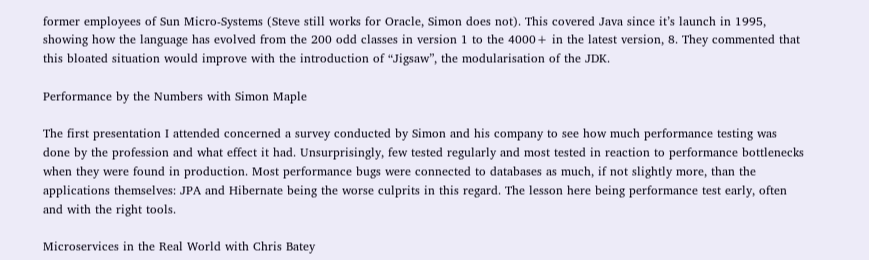former employees of Sun Micro-Systems (Steve still works for Oracle, Simon does not). This covered Java since it’s launch in 1995, showing how the language has evolved from the 200 odd classes in version 1 to the 4000+ in the latest version, 8. They commented that this bloated situation would improve with the introduction of “Jigsaw”, the modularisation of the JDK.

Performance by the Numbers with Simon Maple

The first presentation I attended concerned a survey conducted by Simon and his company to see how much performance testing was done by the profession and what effect it had. Unsurprisingly, few tested regularly and most tested in reaction to performance bottlenecks when they were found in production. Most performance bugs were connected to databases as much, if not slightly more, than the applications themselves: JPA and Hibernate being the worse culprits in this regard. The lesson here being performance test early, often and with the right tools.

Microservices in the Real World with Chris Batey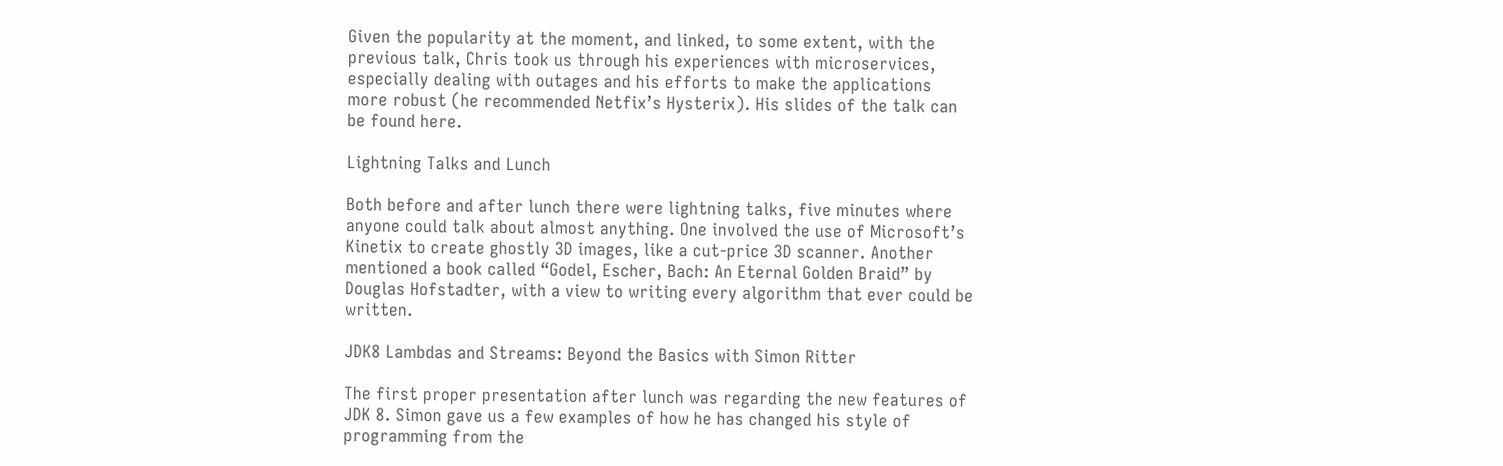Given the popularity at the moment, and linked, to some extent, with the previous talk, Chris took us through his experiences with microservices, especially dealing with outages and his efforts to make the applications more robust (he recommended Netfix’s Hysterix). His slides of the talk can be found here.

Lightning Talks and Lunch

Both before and after lunch there were lightning talks, five minutes where anyone could talk about almost anything. One involved the use of Microsoft’s Kinetix to create ghostly 3D images, like a cut-price 3D scanner. Another mentioned a book called “Godel, Escher, Bach: An Eternal Golden Braid” by Douglas Hofstadter, with a view to writing every algorithm that ever could be written.

JDK8 Lambdas and Streams: Beyond the Basics with Simon Ritter

The first proper presentation after lunch was regarding the new features of JDK 8. Simon gave us a few examples of how he has changed his style of programming from the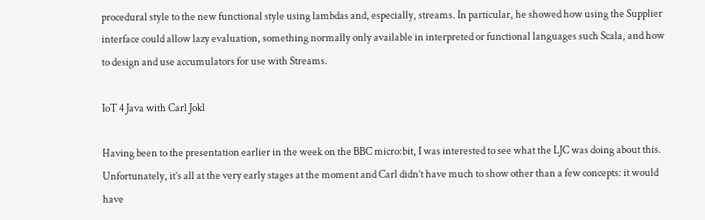procedural style to the new functional style using lambdas and, especially, streams. In particular, he showed how using the Supplier interface could allow lazy evaluation, something normally only available in interpreted or functional languages such Scala, and how to design and use accumulators for use with Streams.

IoT 4 Java with Carl Jokl

Having been to the presentation earlier in the week on the BBC micro:bit, I was interested to see what the LJC was doing about this. Unfortunately, it’s all at the very early stages at the moment and Carl didn’t have much to show other than a few concepts: it would have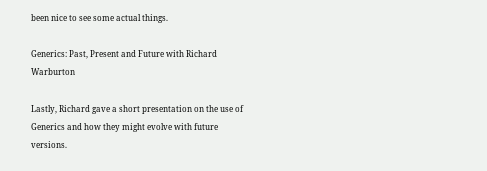been nice to see some actual things.

Generics: Past, Present and Future with Richard Warburton

Lastly, Richard gave a short presentation on the use of Generics and how they might evolve with future versions.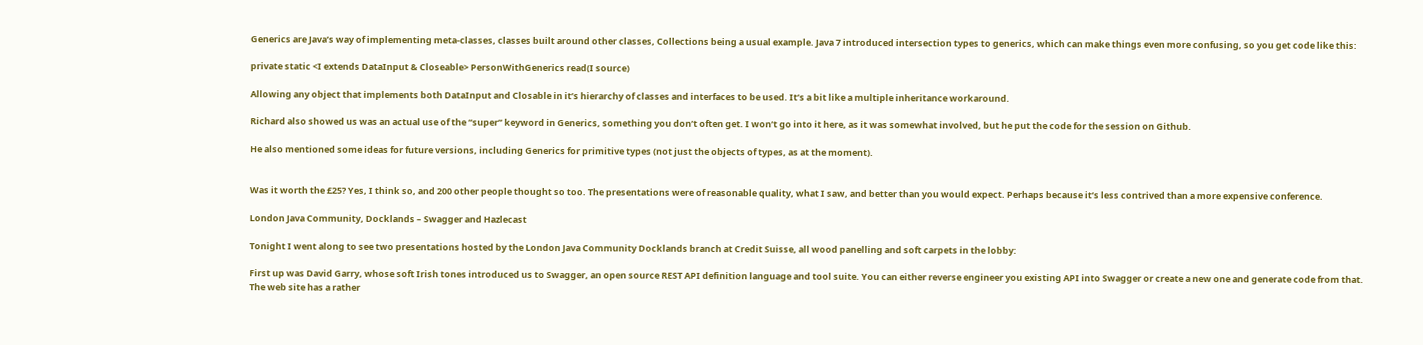Generics are Java’s way of implementing meta-classes, classes built around other classes, Collections being a usual example. Java 7 introduced intersection types to generics, which can make things even more confusing, so you get code like this:

private static <I extends DataInput & Closeable> PersonWithGenerics read(I source)

Allowing any object that implements both DataInput and Closable in it’s hierarchy of classes and interfaces to be used. It’s a bit like a multiple inheritance workaround.

Richard also showed us was an actual use of the “super” keyword in Generics, something you don’t often get. I won’t go into it here, as it was somewhat involved, but he put the code for the session on Github.

He also mentioned some ideas for future versions, including Generics for primitive types (not just the objects of types, as at the moment).


Was it worth the £25? Yes, I think so, and 200 other people thought so too. The presentations were of reasonable quality, what I saw, and better than you would expect. Perhaps because it’s less contrived than a more expensive conference.

London Java Community, Docklands – Swagger and Hazlecast

Tonight I went along to see two presentations hosted by the London Java Community Docklands branch at Credit Suisse, all wood panelling and soft carpets in the lobby:

First up was David Garry, whose soft Irish tones introduced us to Swagger, an open source REST API definition language and tool suite. You can either reverse engineer you existing API into Swagger or create a new one and generate code from that. The web site has a rather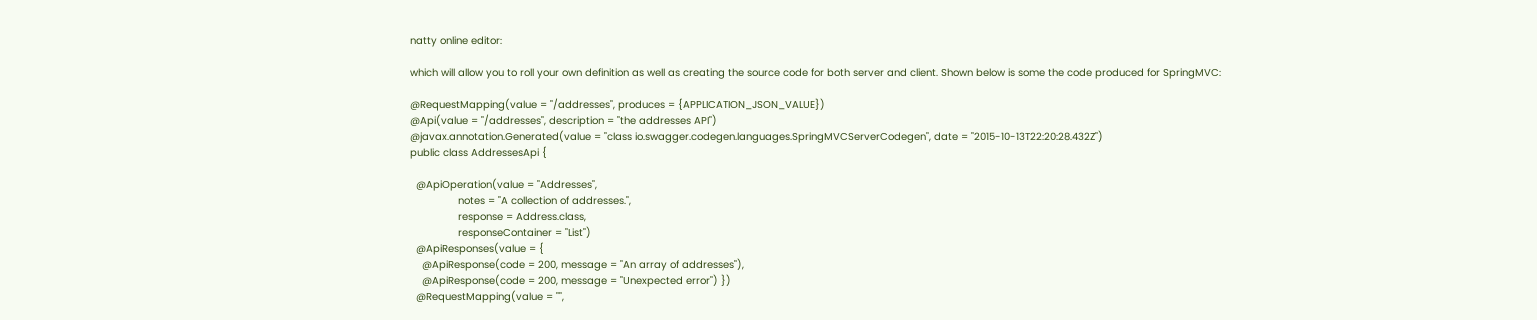natty online editor:

which will allow you to roll your own definition as well as creating the source code for both server and client. Shown below is some the code produced for SpringMVC:

@RequestMapping(value = "/addresses", produces = {APPLICATION_JSON_VALUE})
@Api(value = "/addresses", description = "the addresses API")
@javax.annotation.Generated(value = "class io.swagger.codegen.languages.SpringMVCServerCodegen", date = "2015-10-13T22:20:28.432Z")
public class AddressesApi {

  @ApiOperation(value = "Addresses",
                notes = "A collection of addresses.",
                response = Address.class,
                responseContainer = "List")
  @ApiResponses(value = {
    @ApiResponse(code = 200, message = "An array of addresses"),
    @ApiResponse(code = 200, message = "Unexpected error") })
  @RequestMapping(value = "",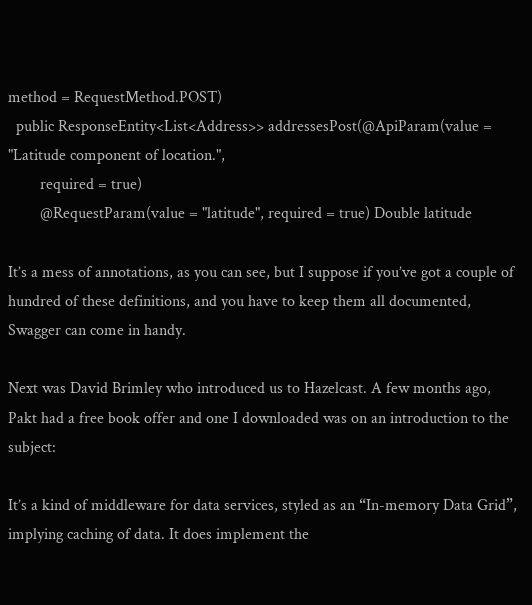method = RequestMethod.POST)
  public ResponseEntity<List<Address>> addressesPost(@ApiParam(value = "Latitude component of location.",
        required = true)
        @RequestParam(value = "latitude", required = true) Double latitude

It’s a mess of annotations, as you can see, but I suppose if you’ve got a couple of hundred of these definitions, and you have to keep them all documented, Swagger can come in handy.

Next was David Brimley who introduced us to Hazelcast. A few months ago, Pakt had a free book offer and one I downloaded was on an introduction to the subject:

It’s a kind of middleware for data services, styled as an “In-memory Data Grid”, implying caching of data. It does implement the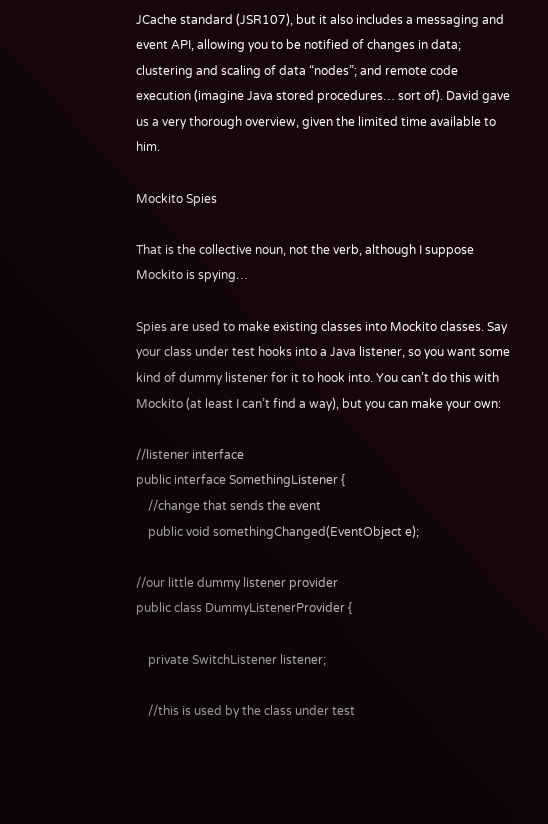JCache standard (JSR107), but it also includes a messaging and event API, allowing you to be notified of changes in data; clustering and scaling of data “nodes”; and remote code execution (imagine Java stored procedures… sort of). David gave us a very thorough overview, given the limited time available to him.

Mockito Spies

That is the collective noun, not the verb, although I suppose Mockito is spying…

Spies are used to make existing classes into Mockito classes. Say your class under test hooks into a Java listener, so you want some kind of dummy listener for it to hook into. You can’t do this with Mockito (at least I can’t find a way), but you can make your own:

//listener interface
public interface SomethingListener {
    //change that sends the event
    public void somethingChanged(EventObject e);

//our little dummy listener provider
public class DummyListenerProvider {

    private SwitchListener listener;

    //this is used by the class under test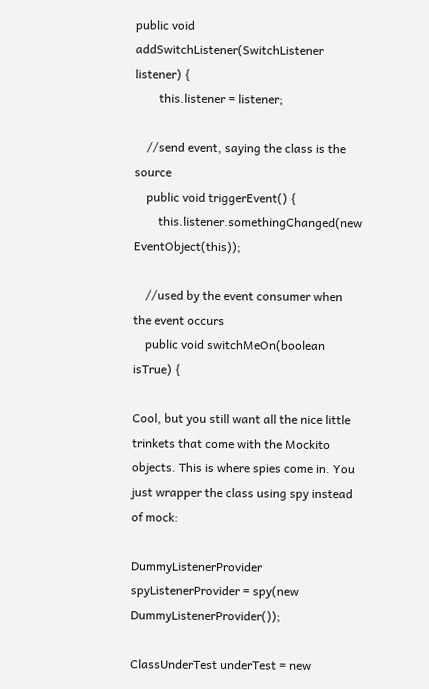public void addSwitchListener(SwitchListener listener) {
        this.listener = listener;

    //send event, saying the class is the source
    public void triggerEvent() {
        this.listener.somethingChanged(new EventObject(this));

    //used by the event consumer when the event occurs
    public void switchMeOn(boolean isTrue) {

Cool, but you still want all the nice little trinkets that come with the Mockito objects. This is where spies come in. You just wrapper the class using spy instead of mock:

DummyListenerProvider spyListenerProvider = spy(new DummyListenerProvider());

ClassUnderTest underTest = new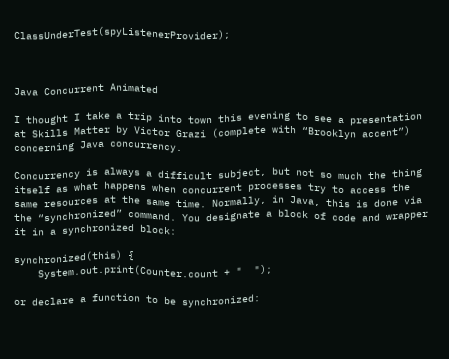ClassUnderTest(spyListenerProvider);



Java Concurrent Animated

I thought I take a trip into town this evening to see a presentation at Skills Matter by Victor Grazi (complete with “Brooklyn accent”) concerning Java concurrency.

Concurrency is always a difficult subject, but not so much the thing itself as what happens when concurrent processes try to access the same resources at the same time. Normally, in Java, this is done via the “synchronized” command. You designate a block of code and wrapper it in a synchronized block:

synchronized(this) {
    System.out.print(Counter.count + "  ");

or declare a function to be synchronized: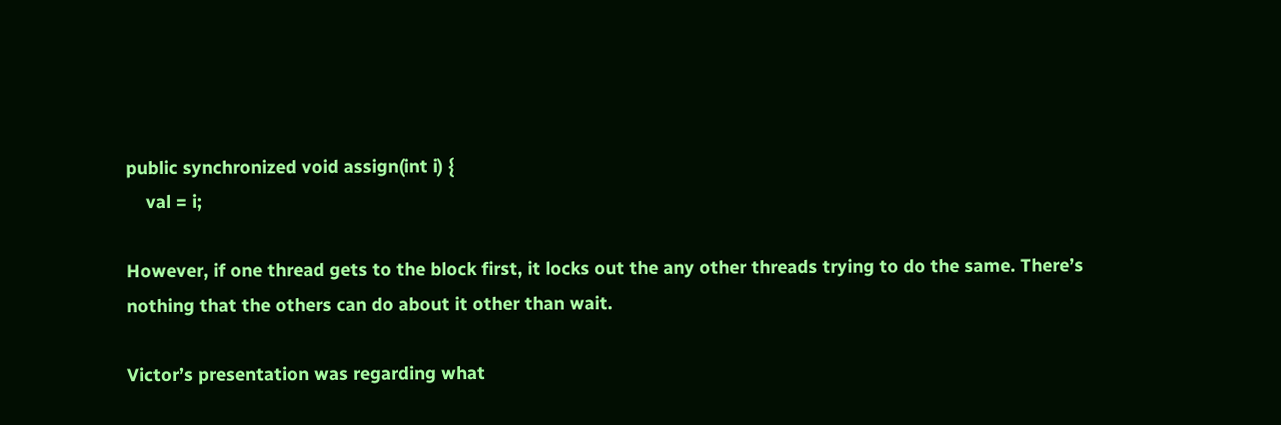public synchronized void assign(int i) {
    val = i;

However, if one thread gets to the block first, it locks out the any other threads trying to do the same. There’s nothing that the others can do about it other than wait.

Victor’s presentation was regarding what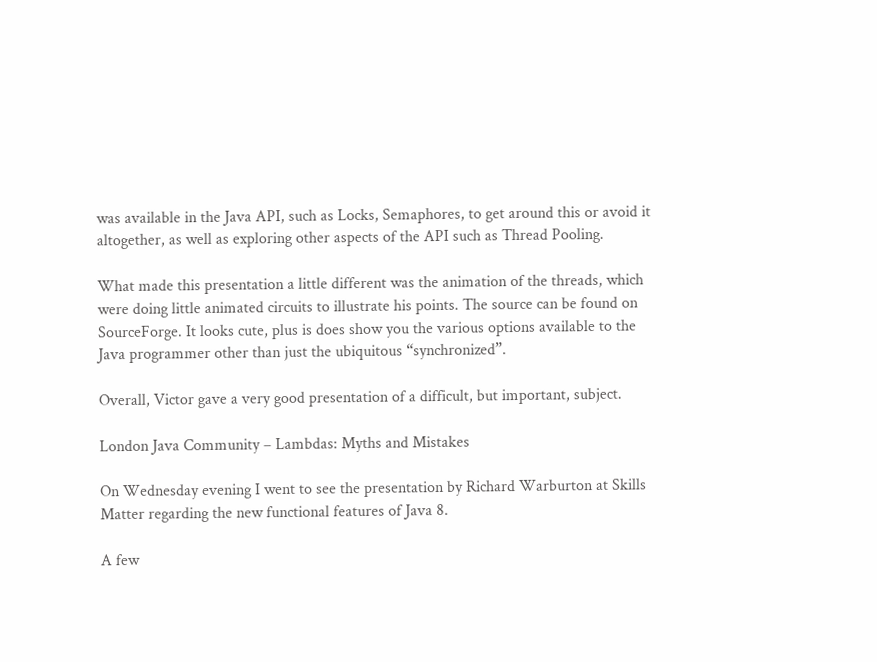was available in the Java API, such as Locks, Semaphores, to get around this or avoid it altogether, as well as exploring other aspects of the API such as Thread Pooling.

What made this presentation a little different was the animation of the threads, which were doing little animated circuits to illustrate his points. The source can be found on SourceForge. It looks cute, plus is does show you the various options available to the Java programmer other than just the ubiquitous “synchronized”.

Overall, Victor gave a very good presentation of a difficult, but important, subject.

London Java Community – Lambdas: Myths and Mistakes

On Wednesday evening I went to see the presentation by Richard Warburton at Skills Matter regarding the new functional features of Java 8.

A few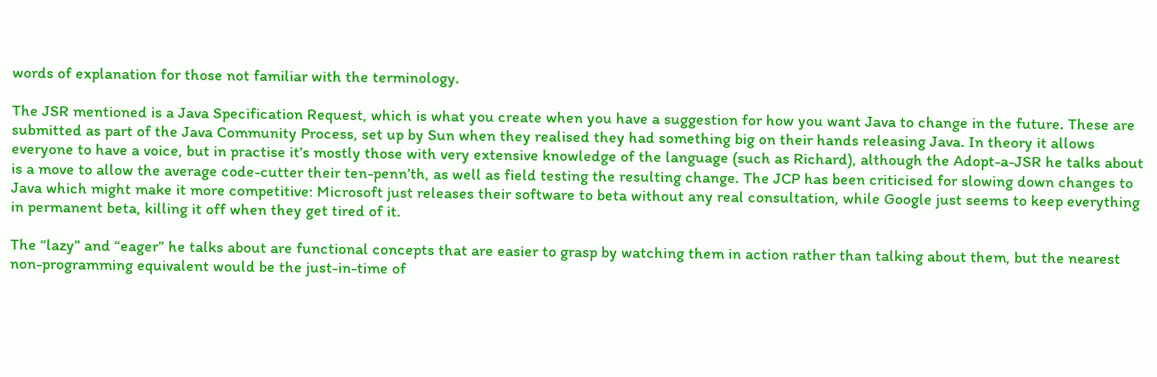words of explanation for those not familiar with the terminology.

The JSR mentioned is a Java Specification Request, which is what you create when you have a suggestion for how you want Java to change in the future. These are submitted as part of the Java Community Process, set up by Sun when they realised they had something big on their hands releasing Java. In theory it allows everyone to have a voice, but in practise it’s mostly those with very extensive knowledge of the language (such as Richard), although the Adopt-a-JSR he talks about is a move to allow the average code-cutter their ten-penn’th, as well as field testing the resulting change. The JCP has been criticised for slowing down changes to Java which might make it more competitive: Microsoft just releases their software to beta without any real consultation, while Google just seems to keep everything in permanent beta, killing it off when they get tired of it.

The “lazy” and “eager” he talks about are functional concepts that are easier to grasp by watching them in action rather than talking about them, but the nearest non-programming equivalent would be the just-in-time of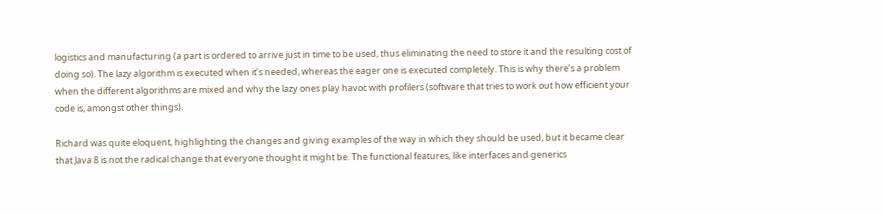logistics and manufacturing (a part is ordered to arrive just in time to be used, thus eliminating the need to store it and the resulting cost of doing so). The lazy algorithm is executed when it’s needed, whereas the eager one is executed completely. This is why there’s a problem when the different algorithms are mixed and why the lazy ones play havoc with profilers (software that tries to work out how efficient your code is, amongst other things).

Richard was quite eloquent, highlighting the changes and giving examples of the way in which they should be used, but it became clear that Java 8 is not the radical change that everyone thought it might be. The functional features, like interfaces and generics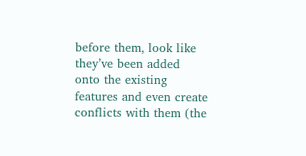before them, look like they’ve been added onto the existing features and even create conflicts with them (the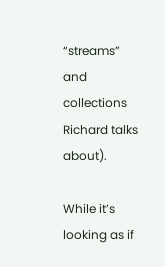“streams” and collections Richard talks about).

While it’s looking as if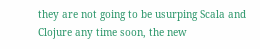they are not going to be usurping Scala and Clojure any time soon, the new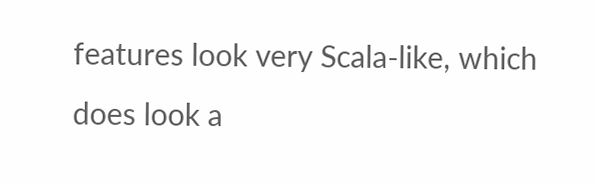features look very Scala-like, which does look a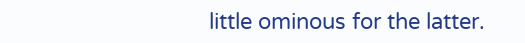little ominous for the latter.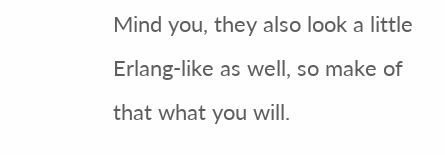Mind you, they also look a little Erlang-like as well, so make of that what you will.